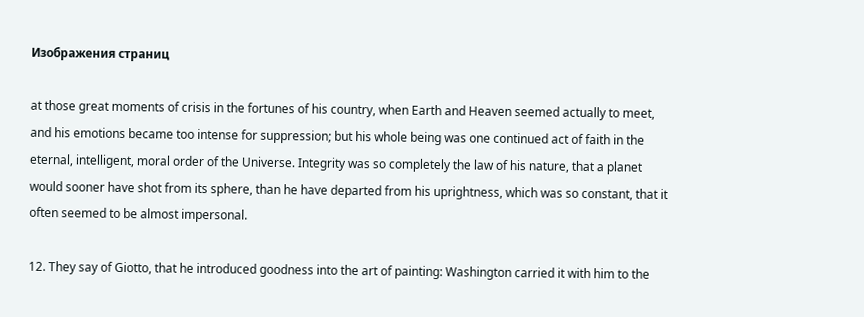Изображения страниц

at those great moments of crisis in the fortunes of his country, when Earth and Heaven seemed actually to meet, and his emotions became too intense for suppression; but his whole being was one continued act of faith in the eternal, intelligent, moral order of the Universe. Integrity was so completely the law of his nature, that a planet would sooner have shot from its sphere, than he have departed from his uprightness, which was so constant, that it often seemed to be almost impersonal.

12. They say of Giotto, that he introduced goodness into the art of painting: Washington carried it with him to the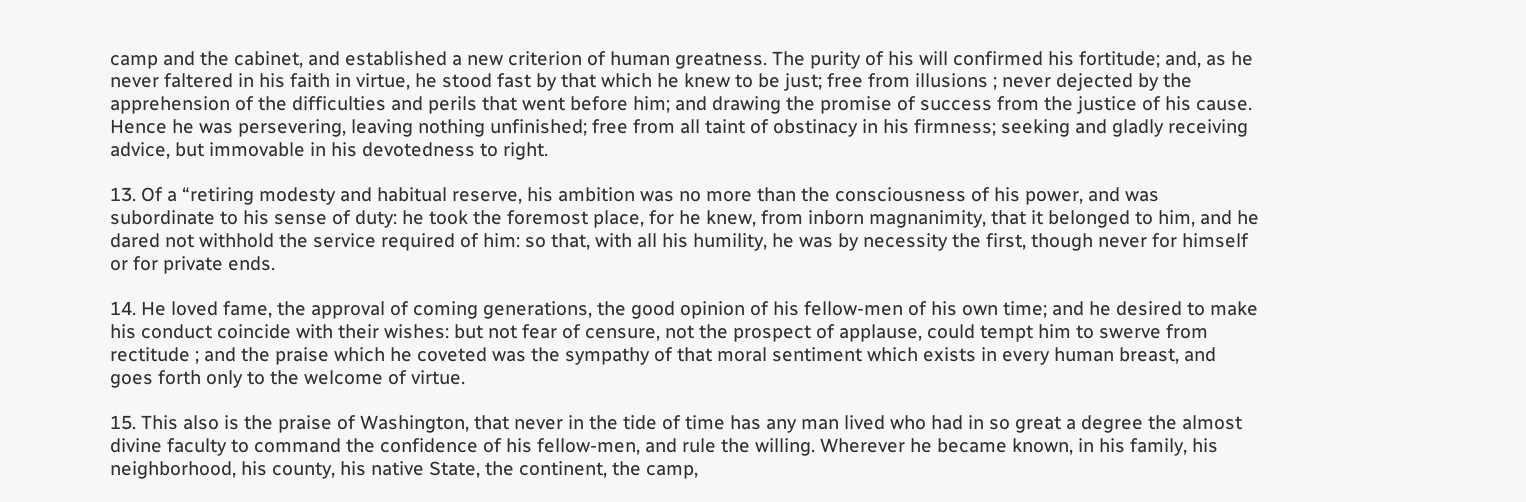camp and the cabinet, and established a new criterion of human greatness. The purity of his will confirmed his fortitude; and, as he never faltered in his faith in virtue, he stood fast by that which he knew to be just; free from illusions ; never dejected by the apprehension of the difficulties and perils that went before him; and drawing the promise of success from the justice of his cause. Hence he was persevering, leaving nothing unfinished; free from all taint of obstinacy in his firmness; seeking and gladly receiving advice, but immovable in his devotedness to right.

13. Of a “retiring modesty and habitual reserve, his ambition was no more than the consciousness of his power, and was subordinate to his sense of duty: he took the foremost place, for he knew, from inborn magnanimity, that it belonged to him, and he dared not withhold the service required of him: so that, with all his humility, he was by necessity the first, though never for himself or for private ends.

14. He loved fame, the approval of coming generations, the good opinion of his fellow-men of his own time; and he desired to make his conduct coincide with their wishes: but not fear of censure, not the prospect of applause, could tempt him to swerve from rectitude ; and the praise which he coveted was the sympathy of that moral sentiment which exists in every human breast, and goes forth only to the welcome of virtue.

15. This also is the praise of Washington, that never in the tide of time has any man lived who had in so great a degree the almost divine faculty to command the confidence of his fellow-men, and rule the willing. Wherever he became known, in his family, his neighborhood, his county, his native State, the continent, the camp,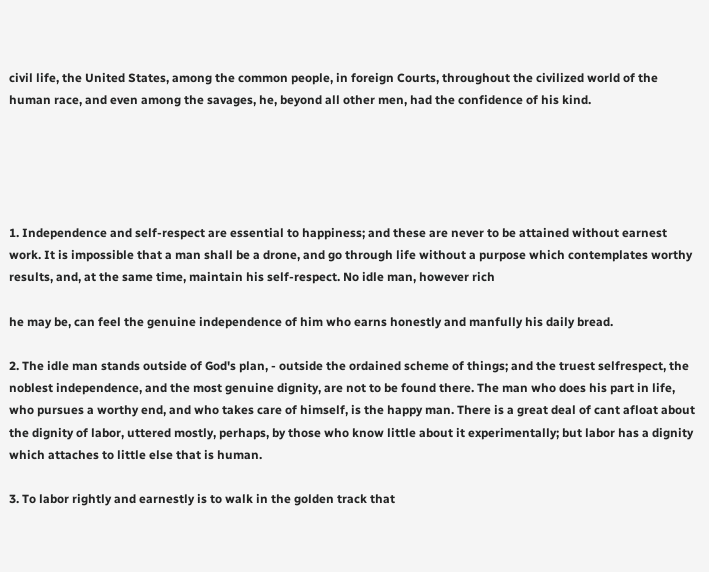civil life, the United States, among the common people, in foreign Courts, throughout the civilized world of the human race, and even among the savages, he, beyond all other men, had the confidence of his kind.





1. Independence and self-respect are essential to happiness; and these are never to be attained without earnest work. It is impossible that a man shall be a drone, and go through life without a purpose which contemplates worthy results, and, at the same time, maintain his self-respect. No idle man, however rich

he may be, can feel the genuine independence of him who earns honestly and manfully his daily bread.

2. The idle man stands outside of God's plan, - outside the ordained scheme of things; and the truest selfrespect, the noblest independence, and the most genuine dignity, are not to be found there. The man who does his part in life, who pursues a worthy end, and who takes care of himself, is the happy man. There is a great deal of cant afloat about the dignity of labor, uttered mostly, perhaps, by those who know little about it experimentally; but labor has a dignity which attaches to little else that is human.

3. To labor rightly and earnestly is to walk in the golden track that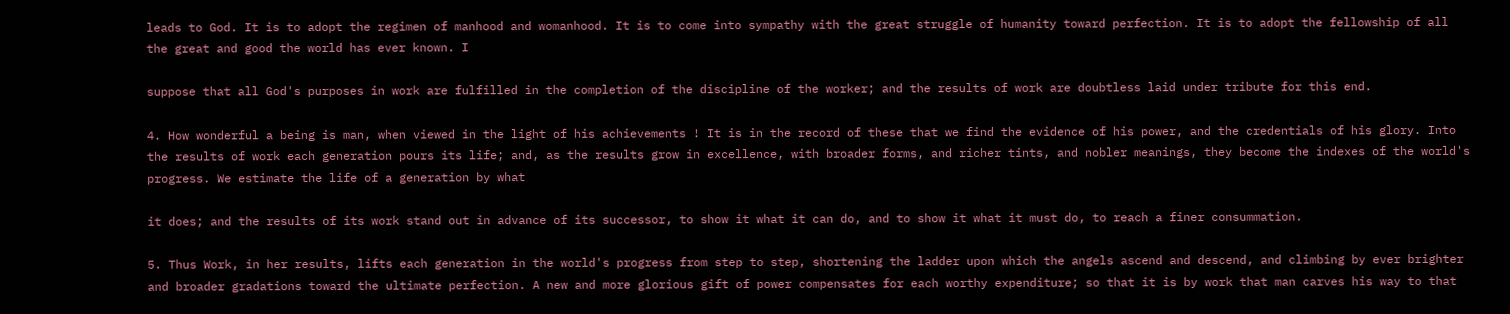leads to God. It is to adopt the regimen of manhood and womanhood. It is to come into sympathy with the great struggle of humanity toward perfection. It is to adopt the fellowship of all the great and good the world has ever known. I

suppose that all God's purposes in work are fulfilled in the completion of the discipline of the worker; and the results of work are doubtless laid under tribute for this end.

4. How wonderful a being is man, when viewed in the light of his achievements ! It is in the record of these that we find the evidence of his power, and the credentials of his glory. Into the results of work each generation pours its life; and, as the results grow in excellence, with broader forms, and richer tints, and nobler meanings, they become the indexes of the world's progress. We estimate the life of a generation by what

it does; and the results of its work stand out in advance of its successor, to show it what it can do, and to show it what it must do, to reach a finer consummation.

5. Thus Work, in her results, lifts each generation in the world's progress from step to step, shortening the ladder upon which the angels ascend and descend, and climbing by ever brighter and broader gradations toward the ultimate perfection. A new and more glorious gift of power compensates for each worthy expenditure; so that it is by work that man carves his way to that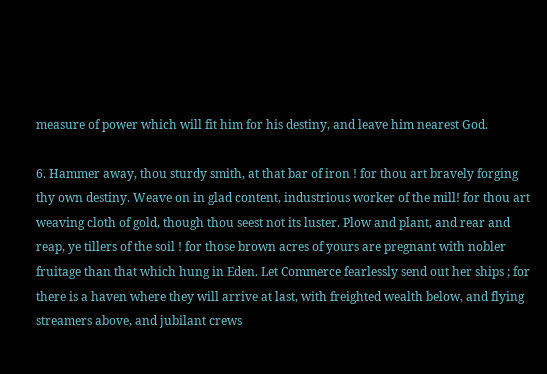measure of power which will fit him for his destiny, and leave him nearest God.

6. Hammer away, thou sturdy smith, at that bar of iron ! for thou art bravely forging thy own destiny. Weave on in glad content, industrious worker of the mill! for thou art weaving cloth of gold, though thou seest not its luster. Plow and plant, and rear and reap, ye tillers of the soil ! for those brown acres of yours are pregnant with nobler fruitage than that which hung in Eden. Let Commerce fearlessly send out her ships ; for there is a haven where they will arrive at last, with freighted wealth below, and flying streamers above, and jubilant crews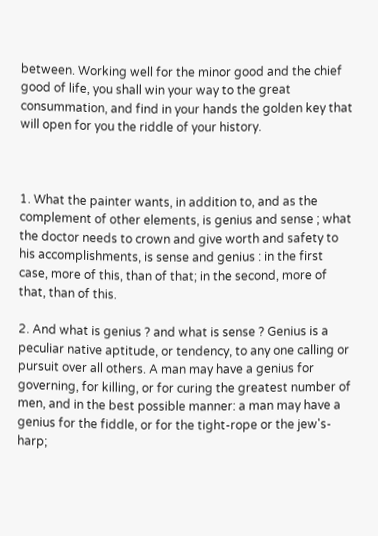between. Working well for the minor good and the chief good of life, you shall win your way to the great consummation, and find in your hands the golden key that will open for you the riddle of your history.



1. What the painter wants, in addition to, and as the complement of other elements, is genius and sense ; what the doctor needs to crown and give worth and safety to his accomplishments, is sense and genius : in the first case, more of this, than of that; in the second, more of that, than of this.

2. And what is genius ? and what is sense ? Genius is a peculiar native aptitude, or tendency, to any one calling or pursuit over all others. A man may have a genius for governing, for killing, or for curing the greatest number of men, and in the best possible manner: a man may have a genius for the fiddle, or for the tight-rope or the jew's-harp;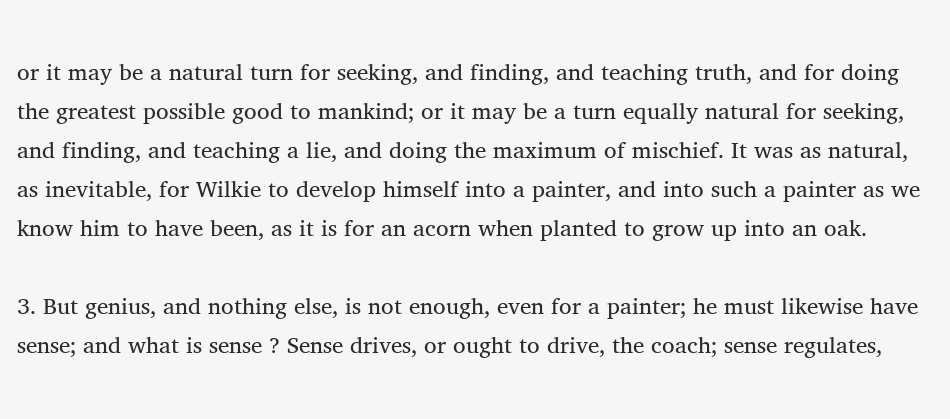or it may be a natural turn for seeking, and finding, and teaching truth, and for doing the greatest possible good to mankind; or it may be a turn equally natural for seeking, and finding, and teaching a lie, and doing the maximum of mischief. It was as natural, as inevitable, for Wilkie to develop himself into a painter, and into such a painter as we know him to have been, as it is for an acorn when planted to grow up into an oak.

3. But genius, and nothing else, is not enough, even for a painter; he must likewise have sense; and what is sense ? Sense drives, or ought to drive, the coach; sense regulates,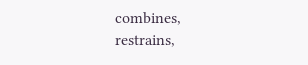combines, restrains,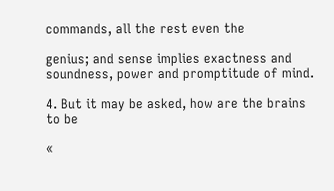commands, all the rest even the

genius; and sense implies exactness and soundness, power and promptitude of mind.

4. But it may be asked, how are the brains to be

«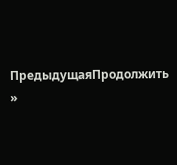ПредыдущаяПродолжить »